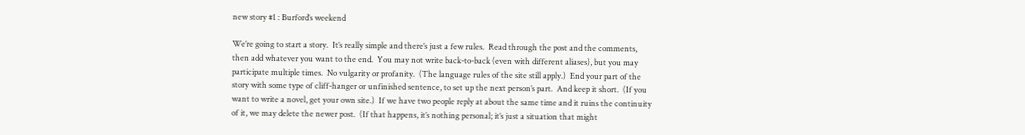new story #1 : Burford’s weekend

We’re going to start a story.  It’s really simple and there’s just a few rules.  Read through the post and the comments, then add whatever you want to the end.  You may not write back-to-back (even with different aliases), but you may participate multiple times.  No vulgarity or profanity.  (The language rules of the site still apply.)  End your part of the story with some type of cliff-hanger or unfinished sentence, to set up the next person’s part.  And keep it short.  (If you want to write a novel, get your own site.)  If we have two people reply at about the same time and it ruins the continuity of it, we may delete the newer post.  (If that happens, it’s nothing personal; it’s just a situation that might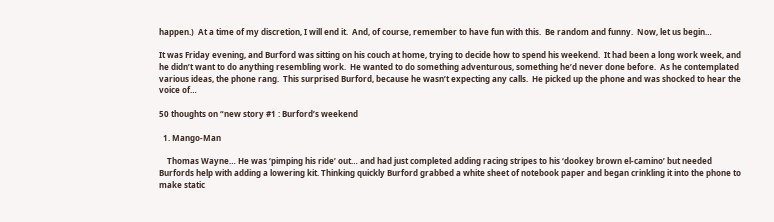happen.)  At a time of my discretion, I will end it.  And, of course, remember to have fun with this.  Be random and funny.  Now, let us begin…

It was Friday evening, and Burford was sitting on his couch at home, trying to decide how to spend his weekend.  It had been a long work week, and he didn’t want to do anything resembling work.  He wanted to do something adventurous, something he’d never done before.  As he contemplated various ideas, the phone rang.  This surprised Burford, because he wasn’t expecting any calls.  He picked up the phone and was shocked to hear the voice of…

50 thoughts on “new story #1 : Burford’s weekend

  1. Mango-Man

    Thomas Wayne… He was ‘pimping his ride’ out… and had just completed adding racing stripes to his ‘dookey brown el-camino’ but needed Burfords help with adding a lowering kit. Thinking quickly Burford grabbed a white sheet of notebook paper and began crinkling it into the phone to make static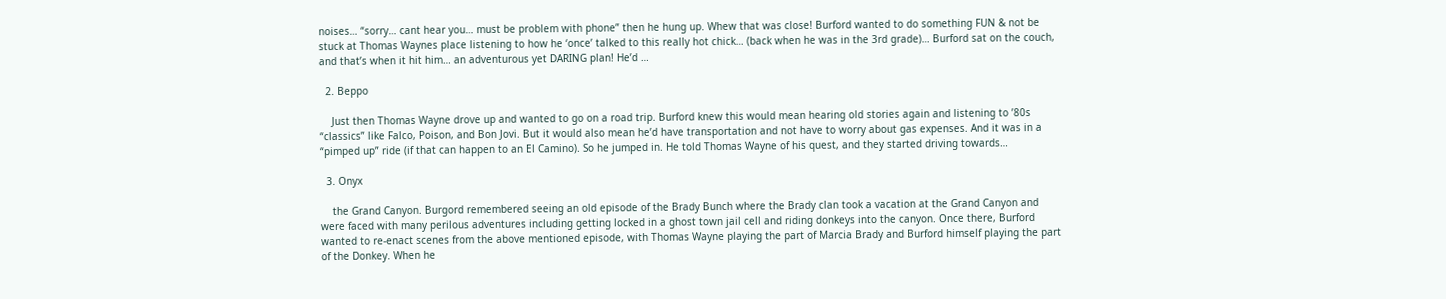noises… “sorry… cant hear you… must be problem with phone” then he hung up. Whew that was close! Burford wanted to do something FUN & not be stuck at Thomas Waynes place listening to how he ‘once’ talked to this really hot chick… (back when he was in the 3rd grade)… Burford sat on the couch, and that’s when it hit him… an adventurous yet DARING plan! He’d …

  2. Beppo

    Just then Thomas Wayne drove up and wanted to go on a road trip. Burford knew this would mean hearing old stories again and listening to ’80s “classics” like Falco, Poison, and Bon Jovi. But it would also mean he’d have transportation and not have to worry about gas expenses. And it was in a “pimped up” ride (if that can happen to an El Camino). So he jumped in. He told Thomas Wayne of his quest, and they started driving towards…

  3. Onyx

    the Grand Canyon. Burgord remembered seeing an old episode of the Brady Bunch where the Brady clan took a vacation at the Grand Canyon and were faced with many perilous adventures including getting locked in a ghost town jail cell and riding donkeys into the canyon. Once there, Burford wanted to re-enact scenes from the above mentioned episode, with Thomas Wayne playing the part of Marcia Brady and Burford himself playing the part of the Donkey. When he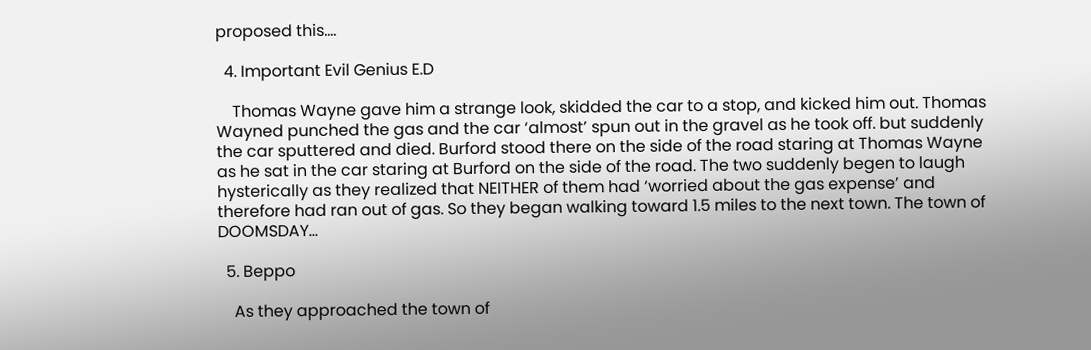proposed this….

  4. Important Evil Genius E.D

    Thomas Wayne gave him a strange look, skidded the car to a stop, and kicked him out. Thomas Wayned punched the gas and the car ‘almost’ spun out in the gravel as he took off. but suddenly the car sputtered and died. Burford stood there on the side of the road staring at Thomas Wayne as he sat in the car staring at Burford on the side of the road. The two suddenly begen to laugh hysterically as they realized that NEITHER of them had ‘worried about the gas expense’ and therefore had ran out of gas. So they began walking toward 1.5 miles to the next town. The town of DOOMSDAY…

  5. Beppo

    As they approached the town of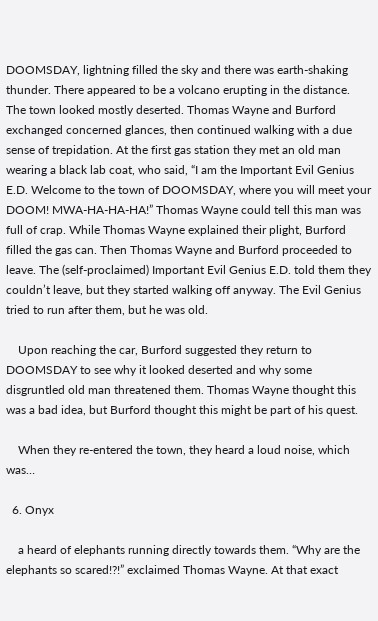DOOMSDAY, lightning filled the sky and there was earth-shaking thunder. There appeared to be a volcano erupting in the distance. The town looked mostly deserted. Thomas Wayne and Burford exchanged concerned glances, then continued walking with a due sense of trepidation. At the first gas station they met an old man wearing a black lab coat, who said, “I am the Important Evil Genius E.D. Welcome to the town of DOOMSDAY, where you will meet your DOOM! MWA-HA-HA-HA!” Thomas Wayne could tell this man was full of crap. While Thomas Wayne explained their plight, Burford filled the gas can. Then Thomas Wayne and Burford proceeded to leave. The (self-proclaimed) Important Evil Genius E.D. told them they couldn’t leave, but they started walking off anyway. The Evil Genius tried to run after them, but he was old.

    Upon reaching the car, Burford suggested they return to DOOMSDAY to see why it looked deserted and why some disgruntled old man threatened them. Thomas Wayne thought this was a bad idea, but Burford thought this might be part of his quest.

    When they re-entered the town, they heard a loud noise, which was…

  6. Onyx

    a heard of elephants running directly towards them. “Why are the elephants so scared!?!” exclaimed Thomas Wayne. At that exact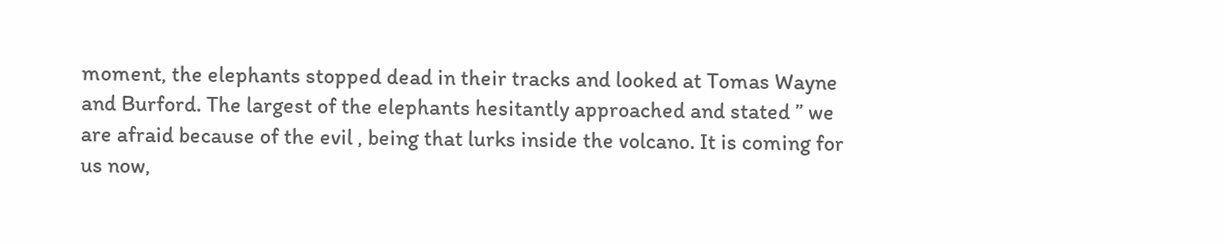moment, the elephants stopped dead in their tracks and looked at Tomas Wayne and Burford. The largest of the elephants hesitantly approached and stated ” we are afraid because of the evil , being that lurks inside the volcano. It is coming for us now,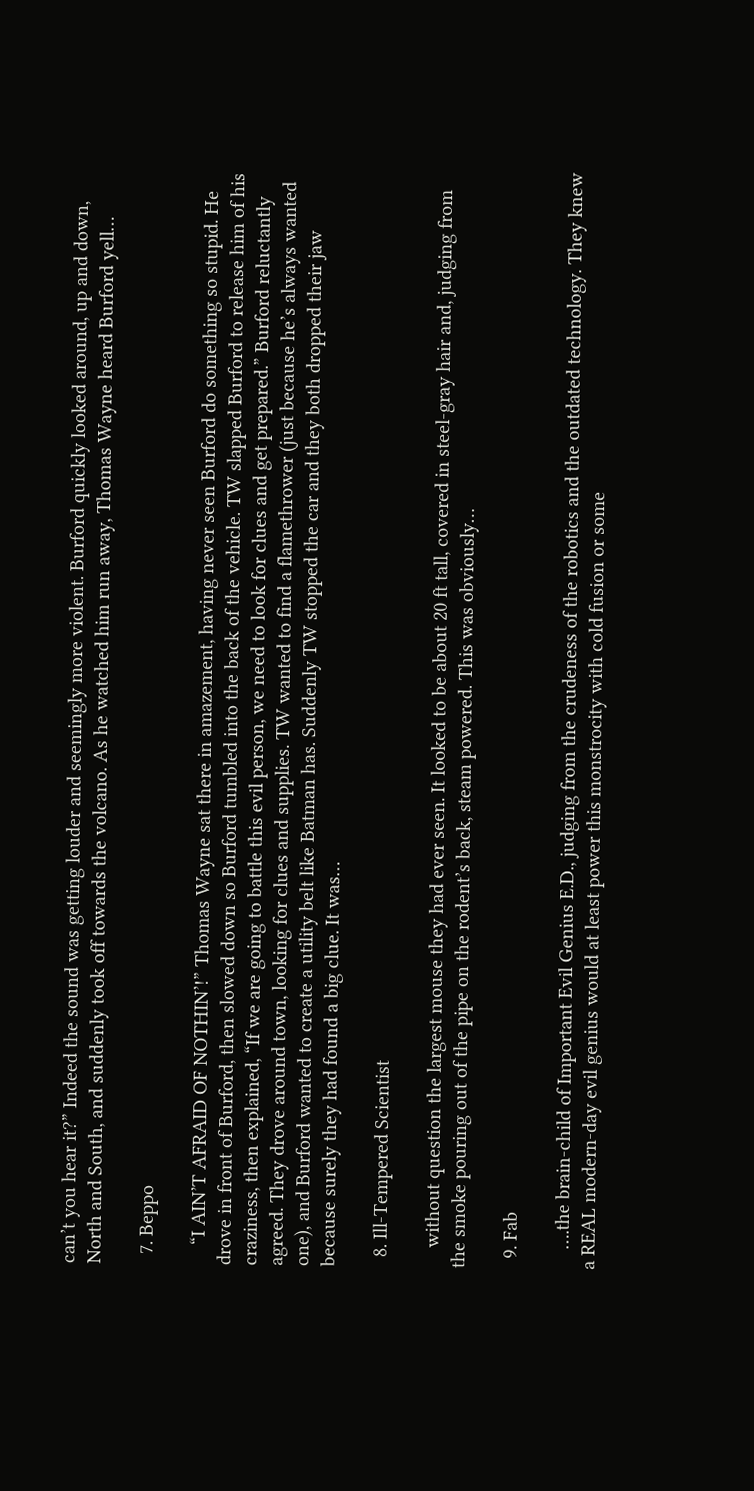can’t you hear it?” Indeed the sound was getting louder and seemingly more violent. Burford quickly looked around, up and down, North and South, and suddenly took off towards the volcano. As he watched him run away, Thomas Wayne heard Burford yell…

  7. Beppo

    “I AIN’T AFRAID OF NOTHIN’!” Thomas Wayne sat there in amazement, having never seen Burford do something so stupid. He drove in front of Burford, then slowed down so Burford tumbled into the back of the vehicle. TW slapped Burford to release him of his craziness, then explained, “If we are going to battle this evil person, we need to look for clues and get prepared.” Burford reluctantly agreed. They drove around town, looking for clues and supplies. TW wanted to find a flamethrower (just because he’s always wanted one), and Burford wanted to create a utility belt like Batman has. Suddenly TW stopped the car and they both dropped their jaw because surely they had found a big clue. It was…

  8. Ill-Tempered Scientist

    without question the largest mouse they had ever seen. It looked to be about 20 ft tall, covered in steel-gray hair and, judging from the smoke pouring out of the pipe on the rodent’s back, steam powered. This was obviously…

  9. Fab

    ….the brain-child of Important Evil Genius E.D., judging from the crudeness of the robotics and the outdated technology. They knew a REAL modern-day evil genius would at least power this monstrocity with cold fusion or some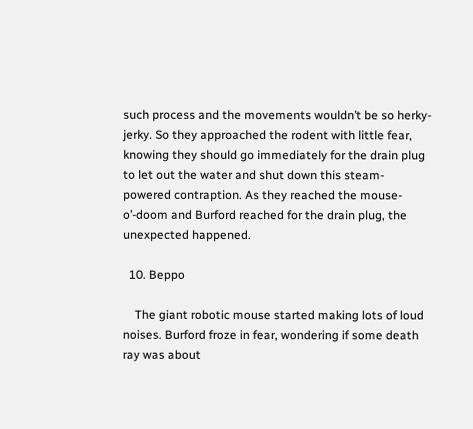such process and the movements wouldn’t be so herky-jerky. So they approached the rodent with little fear, knowing they should go immediately for the drain plug to let out the water and shut down this steam-powered contraption. As they reached the mouse-o’-doom and Burford reached for the drain plug, the unexpected happened.

  10. Beppo

    The giant robotic mouse started making lots of loud noises. Burford froze in fear, wondering if some death ray was about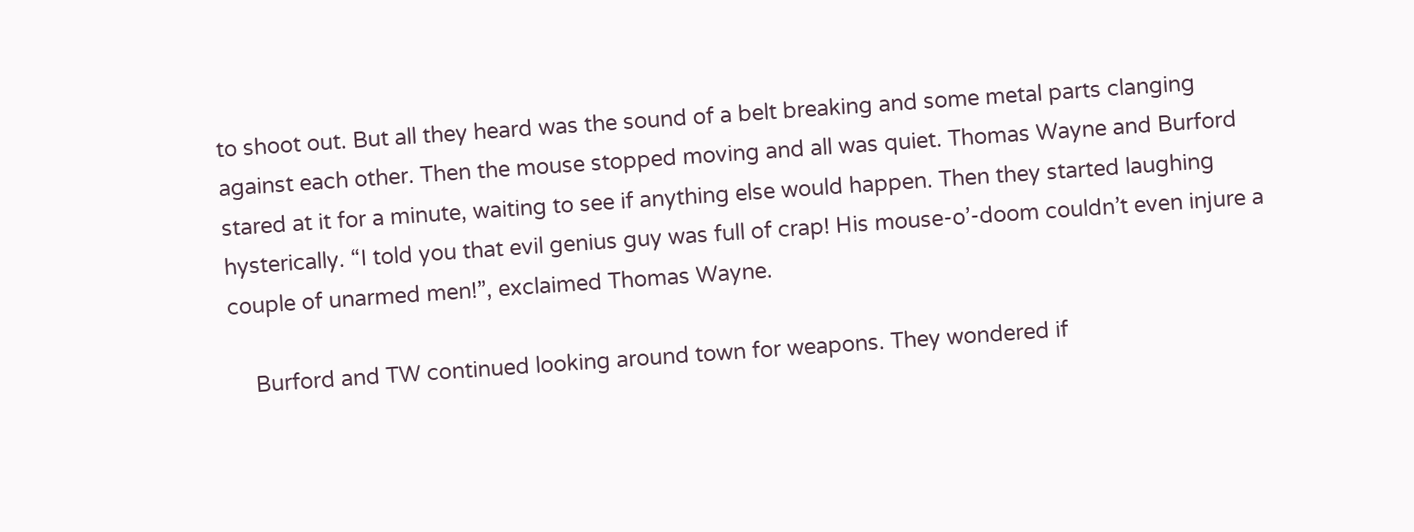to shoot out. But all they heard was the sound of a belt breaking and some metal parts clanging against each other. Then the mouse stopped moving and all was quiet. Thomas Wayne and Burford stared at it for a minute, waiting to see if anything else would happen. Then they started laughing hysterically. “I told you that evil genius guy was full of crap! His mouse-o’-doom couldn’t even injure a couple of unarmed men!”, exclaimed Thomas Wayne.

    Burford and TW continued looking around town for weapons. They wondered if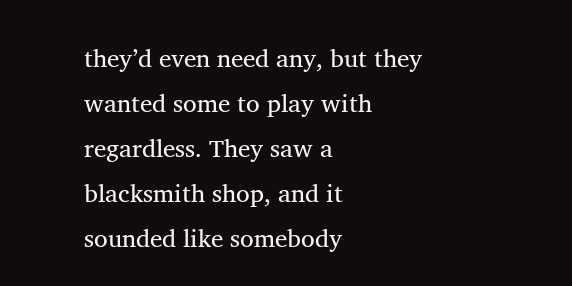they’d even need any, but they wanted some to play with regardless. They saw a blacksmith shop, and it sounded like somebody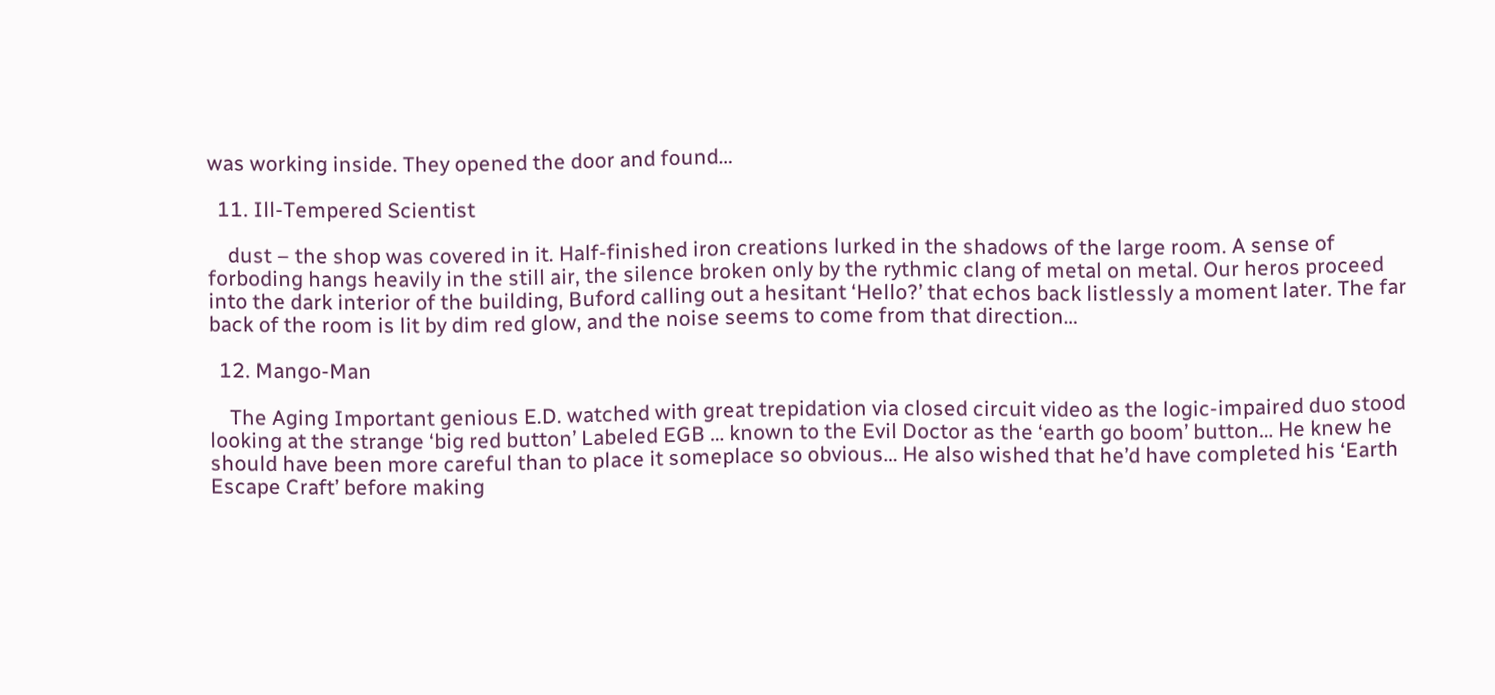was working inside. They opened the door and found…

  11. Ill-Tempered Scientist

    dust – the shop was covered in it. Half-finished iron creations lurked in the shadows of the large room. A sense of forboding hangs heavily in the still air, the silence broken only by the rythmic clang of metal on metal. Our heros proceed into the dark interior of the building, Buford calling out a hesitant ‘Hello?’ that echos back listlessly a moment later. The far back of the room is lit by dim red glow, and the noise seems to come from that direction…

  12. Mango-Man

    The Aging Important genious E.D. watched with great trepidation via closed circuit video as the logic-impaired duo stood looking at the strange ‘big red button’ Labeled EGB … known to the Evil Doctor as the ‘earth go boom’ button… He knew he should have been more careful than to place it someplace so obvious… He also wished that he’d have completed his ‘Earth Escape Craft’ before making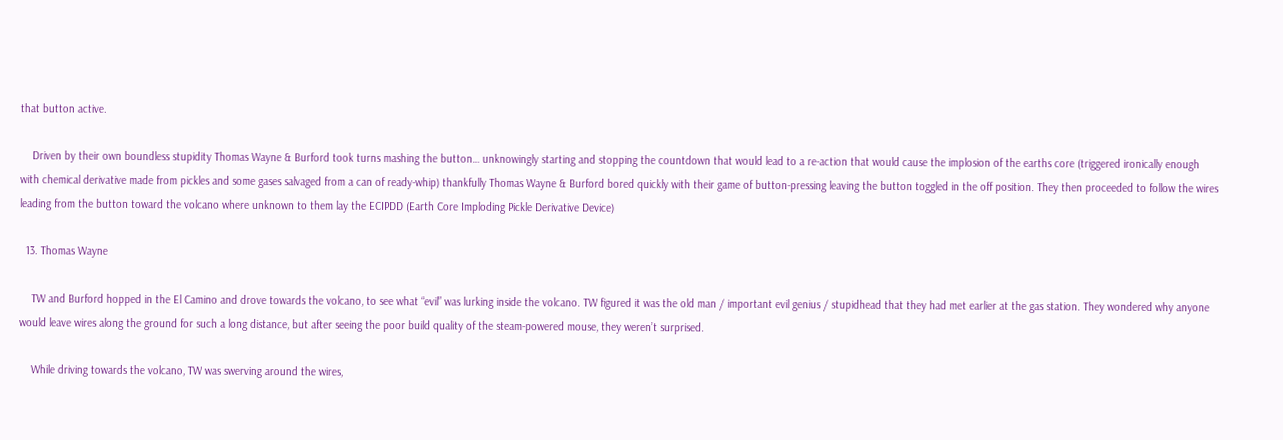that button active.

    Driven by their own boundless stupidity Thomas Wayne & Burford took turns mashing the button… unknowingly starting and stopping the countdown that would lead to a re-action that would cause the implosion of the earths core (triggered ironically enough with chemical derivative made from pickles and some gases salvaged from a can of ready-whip) thankfully Thomas Wayne & Burford bored quickly with their game of button-pressing leaving the button toggled in the off position. They then proceeded to follow the wires leading from the button toward the volcano where unknown to them lay the ECIPDD (Earth Core Imploding Pickle Derivative Device)

  13. Thomas Wayne

    TW and Burford hopped in the El Camino and drove towards the volcano, to see what “evil” was lurking inside the volcano. TW figured it was the old man / important evil genius / stupidhead that they had met earlier at the gas station. They wondered why anyone would leave wires along the ground for such a long distance, but after seeing the poor build quality of the steam-powered mouse, they weren’t surprised.

    While driving towards the volcano, TW was swerving around the wires,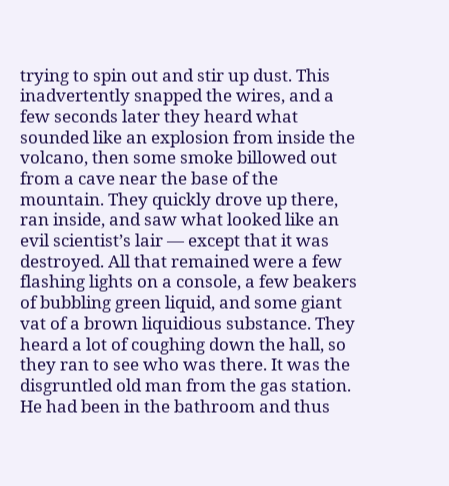trying to spin out and stir up dust. This inadvertently snapped the wires, and a few seconds later they heard what sounded like an explosion from inside the volcano, then some smoke billowed out from a cave near the base of the mountain. They quickly drove up there, ran inside, and saw what looked like an evil scientist’s lair — except that it was destroyed. All that remained were a few flashing lights on a console, a few beakers of bubbling green liquid, and some giant vat of a brown liquidious substance. They heard a lot of coughing down the hall, so they ran to see who was there. It was the disgruntled old man from the gas station. He had been in the bathroom and thus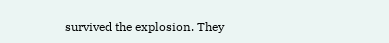survived the explosion. They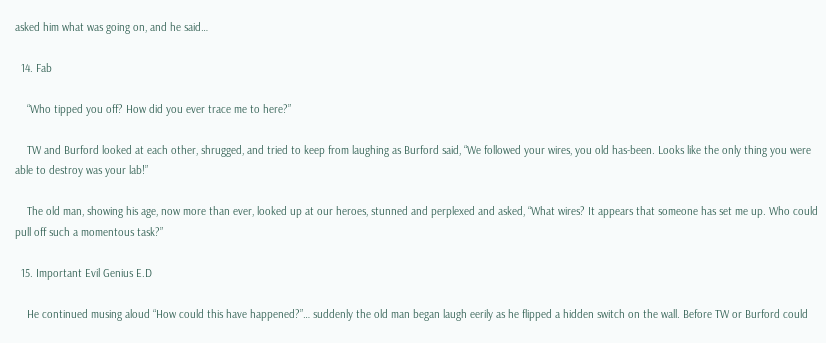asked him what was going on, and he said…

  14. Fab

    “Who tipped you off? How did you ever trace me to here?”

    TW and Burford looked at each other, shrugged, and tried to keep from laughing as Burford said, “We followed your wires, you old has-been. Looks like the only thing you were able to destroy was your lab!”

    The old man, showing his age, now more than ever, looked up at our heroes, stunned and perplexed and asked, “What wires? It appears that someone has set me up. Who could pull off such a momentous task?”

  15. Important Evil Genius E.D

    He continued musing aloud “How could this have happened?”… suddenly the old man began laugh eerily as he flipped a hidden switch on the wall. Before TW or Burford could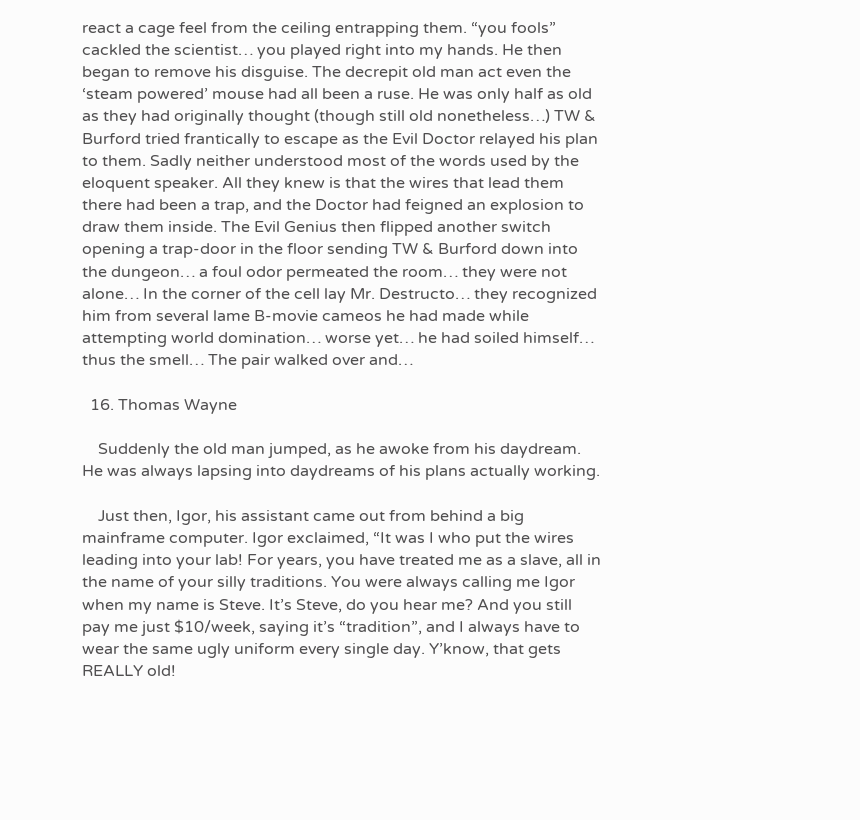react a cage feel from the ceiling entrapping them. “you fools” cackled the scientist… you played right into my hands. He then began to remove his disguise. The decrepit old man act even the ‘steam powered’ mouse had all been a ruse. He was only half as old as they had originally thought (though still old nonetheless…) TW & Burford tried frantically to escape as the Evil Doctor relayed his plan to them. Sadly neither understood most of the words used by the eloquent speaker. All they knew is that the wires that lead them there had been a trap, and the Doctor had feigned an explosion to draw them inside. The Evil Genius then flipped another switch opening a trap-door in the floor sending TW & Burford down into the dungeon… a foul odor permeated the room… they were not alone… In the corner of the cell lay Mr. Destructo… they recognized him from several lame B-movie cameos he had made while attempting world domination… worse yet… he had soiled himself… thus the smell… The pair walked over and…

  16. Thomas Wayne

    Suddenly the old man jumped, as he awoke from his daydream. He was always lapsing into daydreams of his plans actually working.

    Just then, Igor, his assistant came out from behind a big mainframe computer. Igor exclaimed, “It was I who put the wires leading into your lab! For years, you have treated me as a slave, all in the name of your silly traditions. You were always calling me Igor when my name is Steve. It’s Steve, do you hear me? And you still pay me just $10/week, saying it’s “tradition”, and I always have to wear the same ugly uniform every single day. Y’know, that gets REALLY old!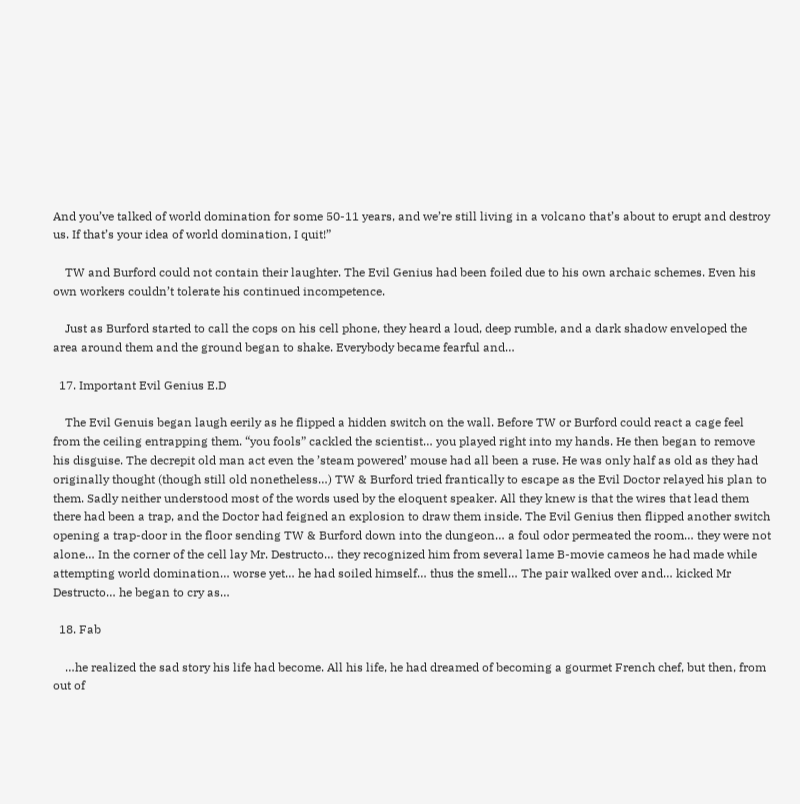And you’ve talked of world domination for some 50-11 years, and we’re still living in a volcano that’s about to erupt and destroy us. If that’s your idea of world domination, I quit!”

    TW and Burford could not contain their laughter. The Evil Genius had been foiled due to his own archaic schemes. Even his own workers couldn’t tolerate his continued incompetence.

    Just as Burford started to call the cops on his cell phone, they heard a loud, deep rumble, and a dark shadow enveloped the area around them and the ground began to shake. Everybody became fearful and…

  17. Important Evil Genius E.D

    The Evil Genuis began laugh eerily as he flipped a hidden switch on the wall. Before TW or Burford could react a cage feel from the ceiling entrapping them. “you fools” cackled the scientist… you played right into my hands. He then began to remove his disguise. The decrepit old man act even the ’steam powered’ mouse had all been a ruse. He was only half as old as they had originally thought (though still old nonetheless…) TW & Burford tried frantically to escape as the Evil Doctor relayed his plan to them. Sadly neither understood most of the words used by the eloquent speaker. All they knew is that the wires that lead them there had been a trap, and the Doctor had feigned an explosion to draw them inside. The Evil Genius then flipped another switch opening a trap-door in the floor sending TW & Burford down into the dungeon… a foul odor permeated the room… they were not alone… In the corner of the cell lay Mr. Destructo… they recognized him from several lame B-movie cameos he had made while attempting world domination… worse yet… he had soiled himself… thus the smell… The pair walked over and… kicked Mr Destructo… he began to cry as…

  18. Fab

    …he realized the sad story his life had become. All his life, he had dreamed of becoming a gourmet French chef, but then, from out of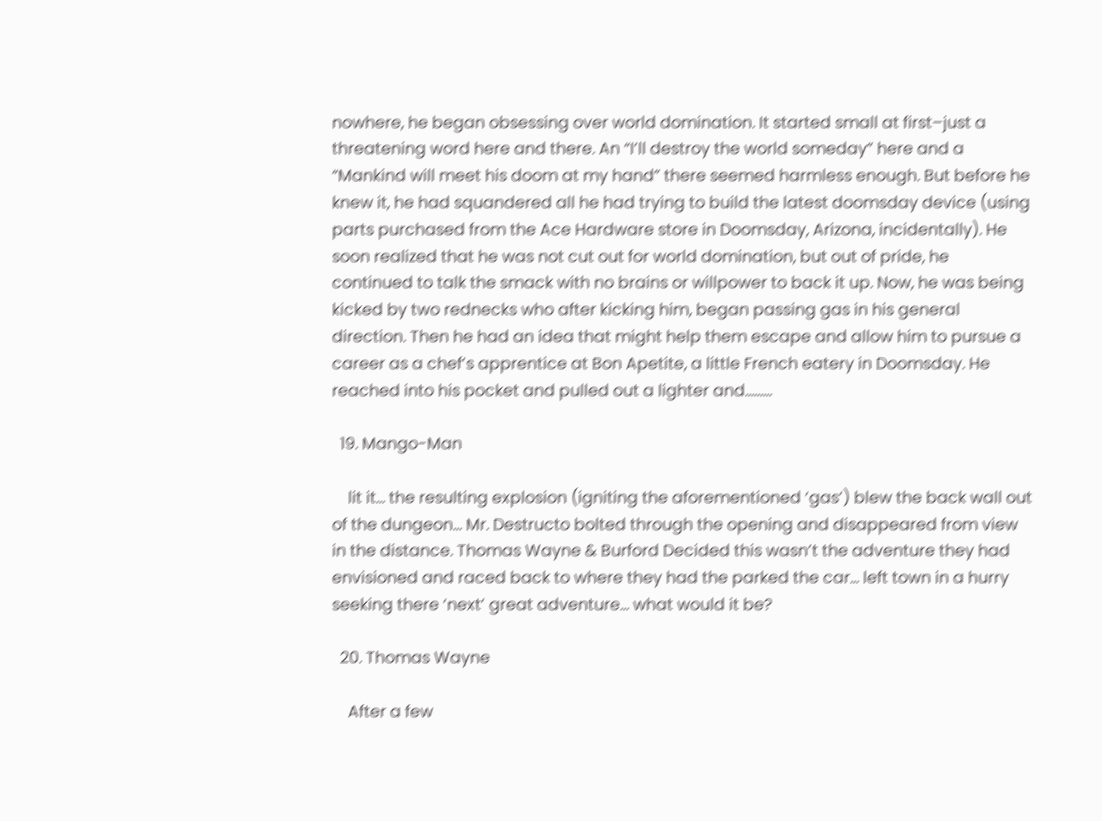nowhere, he began obsessing over world domination. It started small at first–just a threatening word here and there. An “I’ll destroy the world someday” here and a “Mankind will meet his doom at my hand” there seemed harmless enough. But before he knew it, he had squandered all he had trying to build the latest doomsday device (using parts purchased from the Ace Hardware store in Doomsday, Arizona, incidentally). He soon realized that he was not cut out for world domination, but out of pride, he continued to talk the smack with no brains or willpower to back it up. Now, he was being kicked by two rednecks who after kicking him, began passing gas in his general direction. Then he had an idea that might help them escape and allow him to pursue a career as a chef’s apprentice at Bon Apetite, a little French eatery in Doomsday. He reached into his pocket and pulled out a lighter and………

  19. Mango-Man

    lit it… the resulting explosion (igniting the aforementioned ‘gas’) blew the back wall out of the dungeon… Mr. Destructo bolted through the opening and disappeared from view in the distance. Thomas Wayne & Burford Decided this wasn’t the adventure they had envisioned and raced back to where they had the parked the car… left town in a hurry seeking there ‘next’ great adventure… what would it be?

  20. Thomas Wayne

    After a few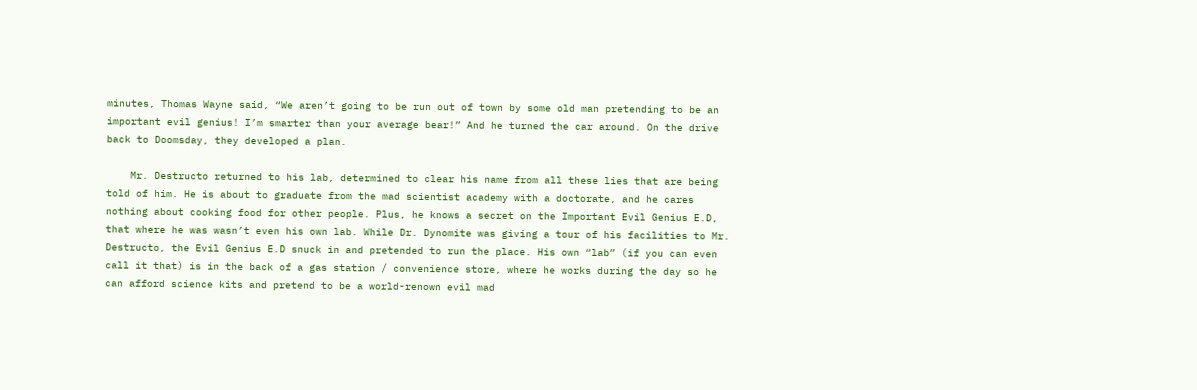minutes, Thomas Wayne said, “We aren’t going to be run out of town by some old man pretending to be an important evil genius! I’m smarter than your average bear!” And he turned the car around. On the drive back to Doomsday, they developed a plan.

    Mr. Destructo returned to his lab, determined to clear his name from all these lies that are being told of him. He is about to graduate from the mad scientist academy with a doctorate, and he cares nothing about cooking food for other people. Plus, he knows a secret on the Important Evil Genius E.D, that where he was wasn’t even his own lab. While Dr. Dynomite was giving a tour of his facilities to Mr. Destructo, the Evil Genius E.D snuck in and pretended to run the place. His own “lab” (if you can even call it that) is in the back of a gas station / convenience store, where he works during the day so he can afford science kits and pretend to be a world-renown evil mad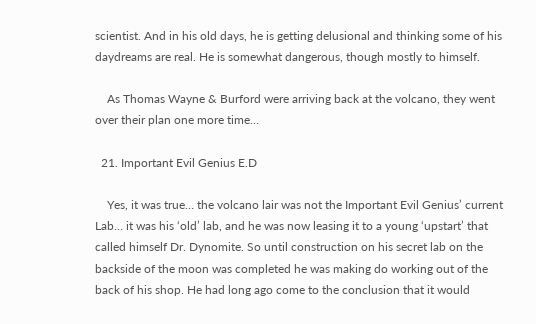scientist. And in his old days, he is getting delusional and thinking some of his daydreams are real. He is somewhat dangerous, though mostly to himself.

    As Thomas Wayne & Burford were arriving back at the volcano, they went over their plan one more time…

  21. Important Evil Genius E.D

    Yes, it was true… the volcano lair was not the Important Evil Genius’ current Lab… it was his ‘old’ lab, and he was now leasing it to a young ‘upstart’ that called himself Dr. Dynomite. So until construction on his secret lab on the backside of the moon was completed he was making do working out of the back of his shop. He had long ago come to the conclusion that it would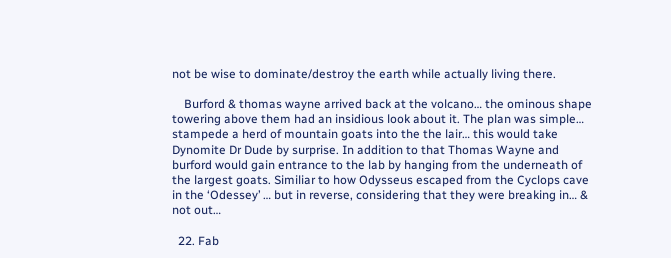not be wise to dominate/destroy the earth while actually living there.

    Burford & thomas wayne arrived back at the volcano… the ominous shape towering above them had an insidious look about it. The plan was simple… stampede a herd of mountain goats into the the lair… this would take Dynomite Dr Dude by surprise. In addition to that Thomas Wayne and burford would gain entrance to the lab by hanging from the underneath of the largest goats. Similiar to how Odysseus escaped from the Cyclops cave in the ‘Odessey’ … but in reverse, considering that they were breaking in… & not out…

  22. Fab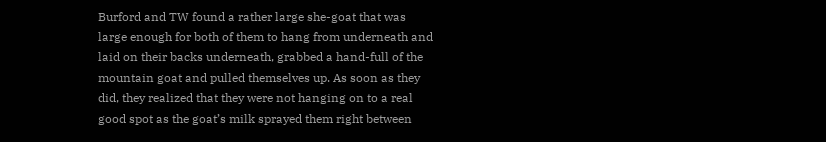Burford and TW found a rather large she-goat that was large enough for both of them to hang from underneath and laid on their backs underneath, grabbed a hand-full of the mountain goat and pulled themselves up. As soon as they did, they realized that they were not hanging on to a real good spot as the goat’s milk sprayed them right between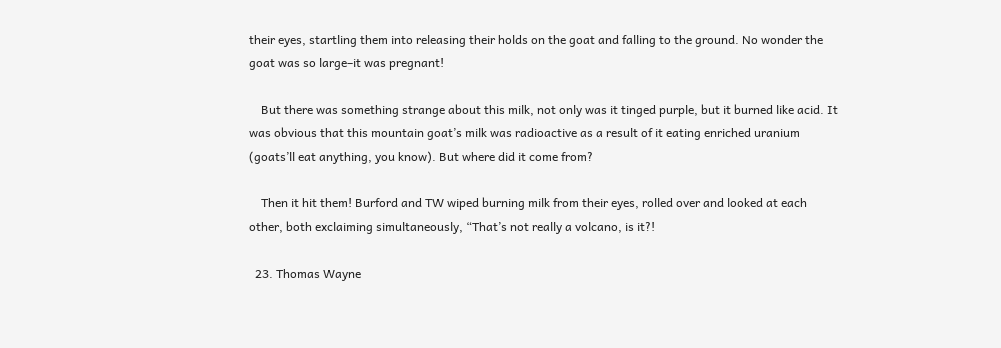their eyes, startling them into releasing their holds on the goat and falling to the ground. No wonder the goat was so large–it was pregnant!

    But there was something strange about this milk, not only was it tinged purple, but it burned like acid. It was obvious that this mountain goat’s milk was radioactive as a result of it eating enriched uranium (goats’ll eat anything, you know). But where did it come from?

    Then it hit them! Burford and TW wiped burning milk from their eyes, rolled over and looked at each other, both exclaiming simultaneously, “That’s not really a volcano, is it?!

  23. Thomas Wayne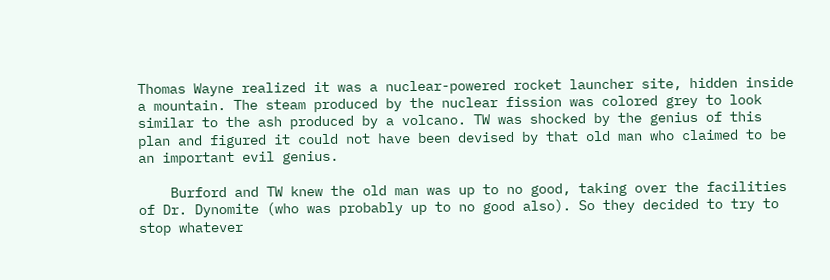Thomas Wayne realized it was a nuclear-powered rocket launcher site, hidden inside a mountain. The steam produced by the nuclear fission was colored grey to look similar to the ash produced by a volcano. TW was shocked by the genius of this plan and figured it could not have been devised by that old man who claimed to be an important evil genius.

    Burford and TW knew the old man was up to no good, taking over the facilities of Dr. Dynomite (who was probably up to no good also). So they decided to try to stop whatever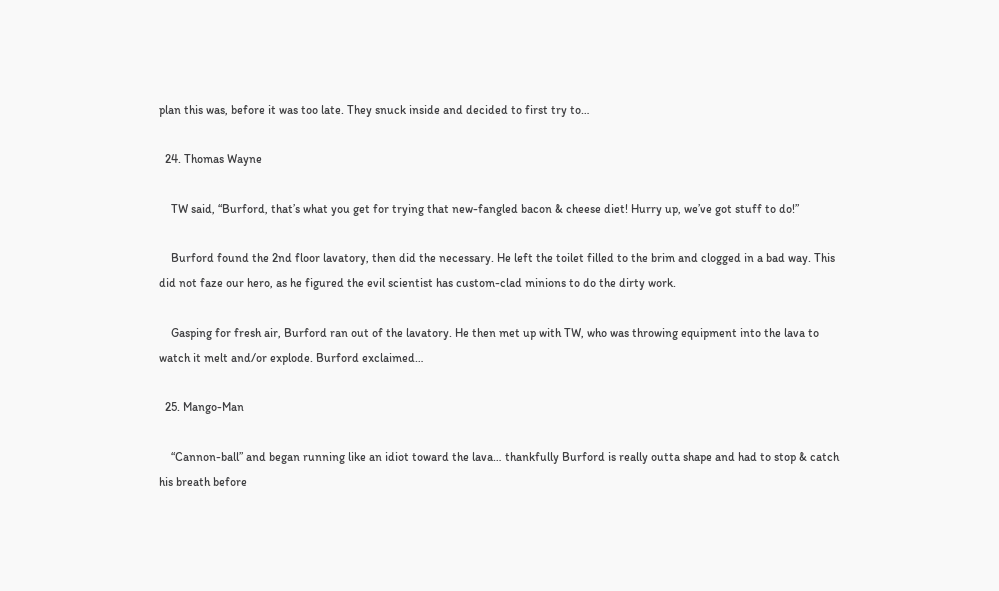plan this was, before it was too late. They snuck inside and decided to first try to…

  24. Thomas Wayne

    TW said, “Burford, that’s what you get for trying that new-fangled bacon & cheese diet! Hurry up, we’ve got stuff to do!”

    Burford found the 2nd floor lavatory, then did the necessary. He left the toilet filled to the brim and clogged in a bad way. This did not faze our hero, as he figured the evil scientist has custom-clad minions to do the dirty work.

    Gasping for fresh air, Burford ran out of the lavatory. He then met up with TW, who was throwing equipment into the lava to watch it melt and/or explode. Burford exclaimed…

  25. Mango-Man

    “Cannon-ball” and began running like an idiot toward the lava… thankfully Burford is really outta shape and had to stop & catch his breath before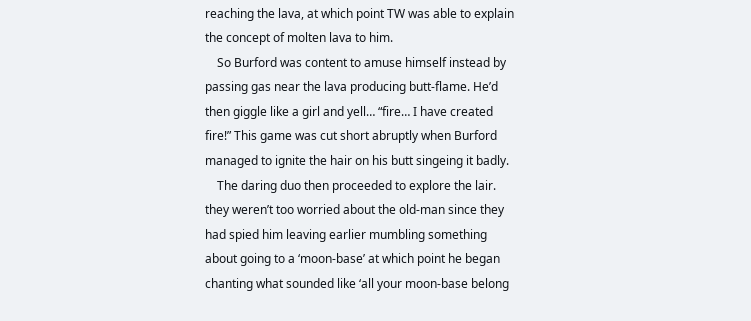reaching the lava, at which point TW was able to explain the concept of molten lava to him.
    So Burford was content to amuse himself instead by passing gas near the lava producing butt-flame. He’d then giggle like a girl and yell… “fire… I have created fire!” This game was cut short abruptly when Burford managed to ignite the hair on his butt singeing it badly.
    The daring duo then proceeded to explore the lair. they weren’t too worried about the old-man since they had spied him leaving earlier mumbling something about going to a ‘moon-base’ at which point he began chanting what sounded like ‘all your moon-base belong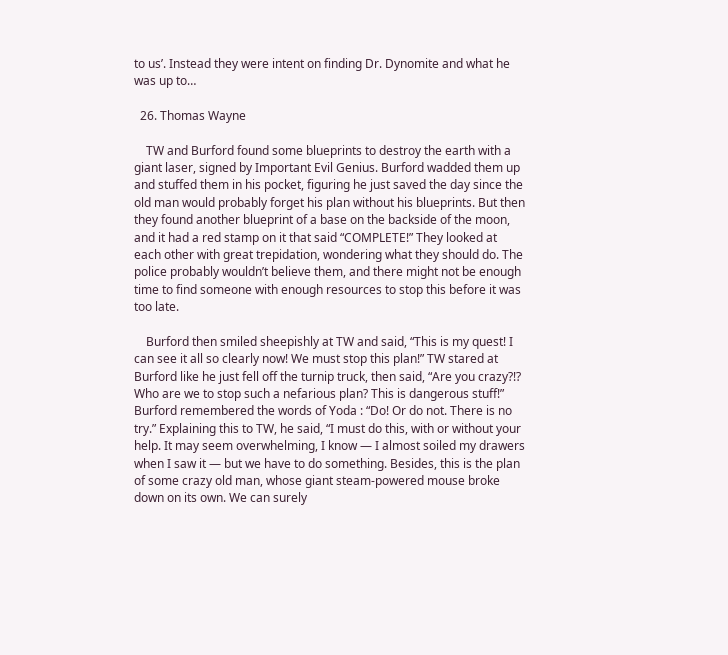to us’. Instead they were intent on finding Dr. Dynomite and what he was up to…

  26. Thomas Wayne

    TW and Burford found some blueprints to destroy the earth with a giant laser, signed by Important Evil Genius. Burford wadded them up and stuffed them in his pocket, figuring he just saved the day since the old man would probably forget his plan without his blueprints. But then they found another blueprint of a base on the backside of the moon, and it had a red stamp on it that said “COMPLETE!” They looked at each other with great trepidation, wondering what they should do. The police probably wouldn’t believe them, and there might not be enough time to find someone with enough resources to stop this before it was too late.

    Burford then smiled sheepishly at TW and said, “This is my quest! I can see it all so clearly now! We must stop this plan!” TW stared at Burford like he just fell off the turnip truck, then said, “Are you crazy?!? Who are we to stop such a nefarious plan? This is dangerous stuff!” Burford remembered the words of Yoda : “Do! Or do not. There is no try.” Explaining this to TW, he said, “I must do this, with or without your help. It may seem overwhelming, I know — I almost soiled my drawers when I saw it — but we have to do something. Besides, this is the plan of some crazy old man, whose giant steam-powered mouse broke down on its own. We can surely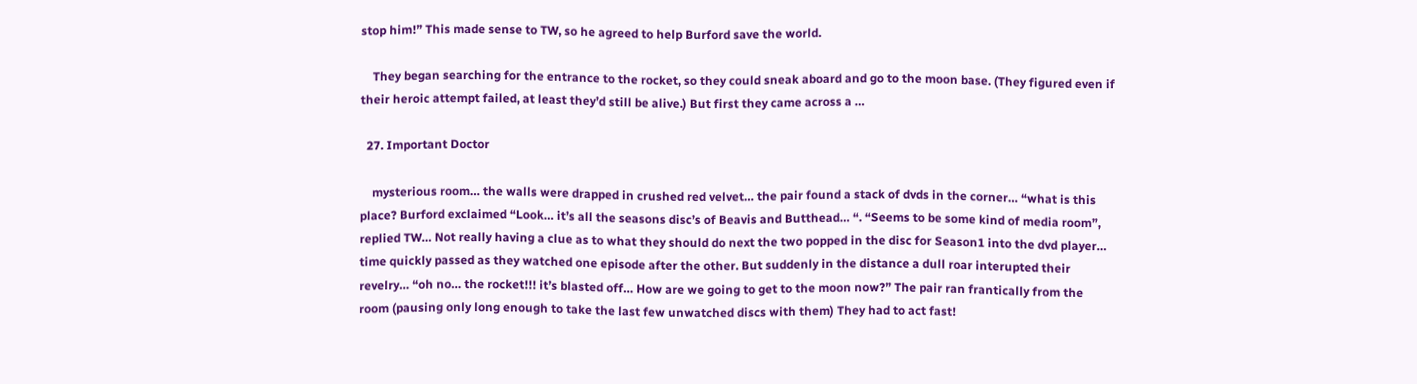stop him!” This made sense to TW, so he agreed to help Burford save the world.

    They began searching for the entrance to the rocket, so they could sneak aboard and go to the moon base. (They figured even if their heroic attempt failed, at least they’d still be alive.) But first they came across a …

  27. Important Doctor

    mysterious room… the walls were drapped in crushed red velvet… the pair found a stack of dvds in the corner… “what is this place? Burford exclaimed “Look… it’s all the seasons disc’s of Beavis and Butthead… “. “Seems to be some kind of media room”, replied TW… Not really having a clue as to what they should do next the two popped in the disc for Season1 into the dvd player… time quickly passed as they watched one episode after the other. But suddenly in the distance a dull roar interupted their revelry… “oh no… the rocket!!! it’s blasted off… How are we going to get to the moon now?” The pair ran frantically from the room (pausing only long enough to take the last few unwatched discs with them) They had to act fast!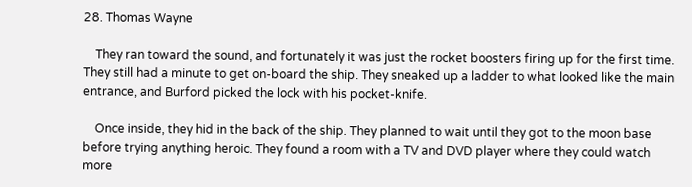28. Thomas Wayne

    They ran toward the sound, and fortunately it was just the rocket boosters firing up for the first time. They still had a minute to get on-board the ship. They sneaked up a ladder to what looked like the main entrance, and Burford picked the lock with his pocket-knife.

    Once inside, they hid in the back of the ship. They planned to wait until they got to the moon base before trying anything heroic. They found a room with a TV and DVD player where they could watch more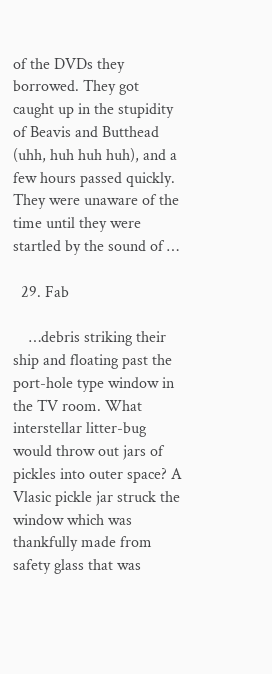of the DVDs they borrowed. They got caught up in the stupidity of Beavis and Butthead (uhh, huh huh huh), and a few hours passed quickly. They were unaware of the time until they were startled by the sound of …

  29. Fab

    …debris striking their ship and floating past the port-hole type window in the TV room. What interstellar litter-bug would throw out jars of pickles into outer space? A Vlasic pickle jar struck the window which was thankfully made from safety glass that was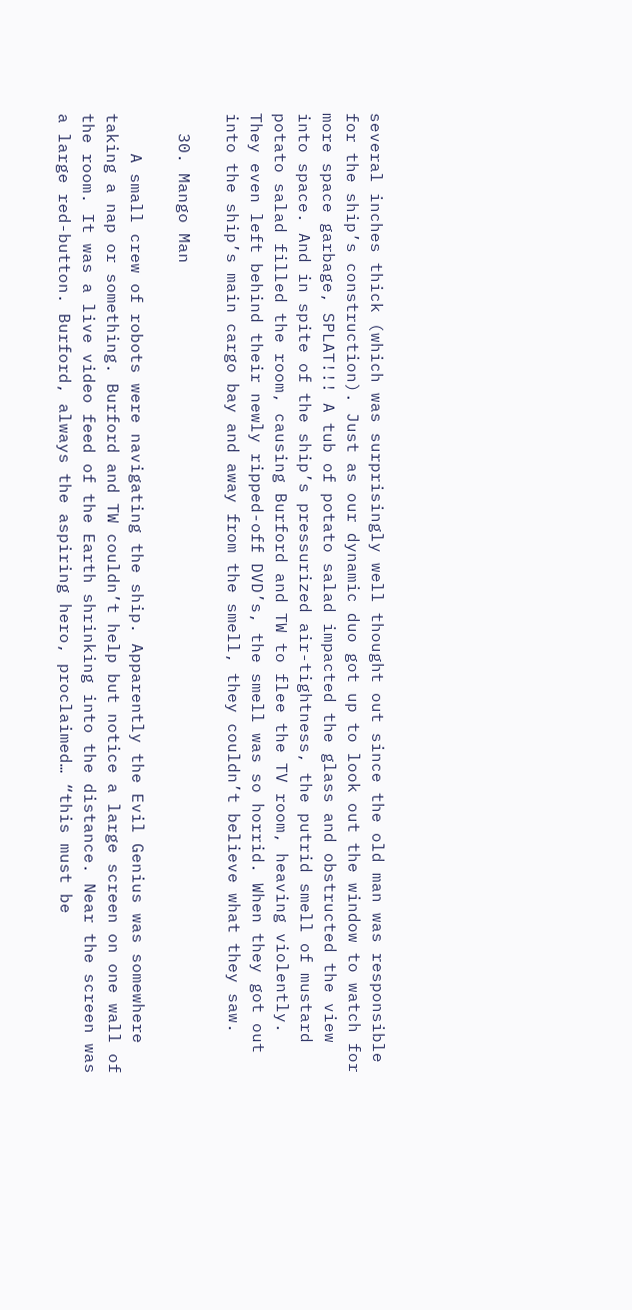several inches thick (which was surprisingly well thought out since the old man was responsible for the ship’s construction). Just as our dynamic duo got up to look out the window to watch for more space garbage, SPLAT!!! A tub of potato salad impacted the glass and obstructed the view into space. And in spite of the ship’s pressurized air-tightness, the putrid smell of mustard potato salad filled the room, causing Burford and TW to flee the TV room, heaving violently. They even left behind their newly ripped-off DVD’s, the smell was so horrid. When they got out into the ship’s main cargo bay and away from the smell, they couldn’t believe what they saw.

  30. Mango Man

    A small crew of robots were navigating the ship. Apparently the Evil Genius was somewhere taking a nap or something. Burford and TW couldn’t help but notice a large screen on one wall of the room. It was a live video feed of the Earth shrinking into the distance. Near the screen was a large red-button. Burford, always the aspiring hero, proclaimed… “this must be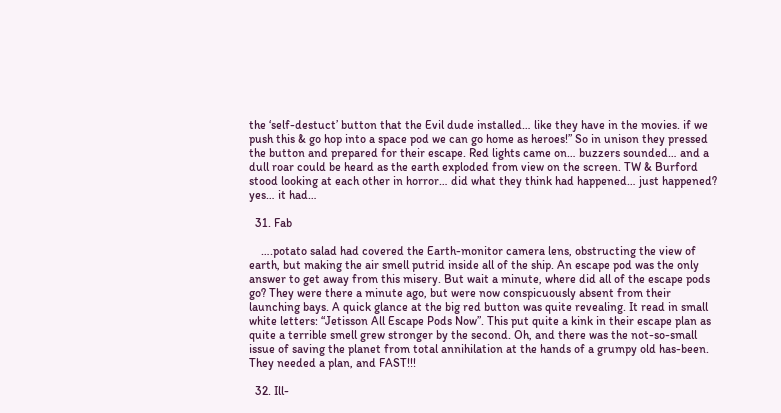the ‘self-destuct’ button that the Evil dude installed… like they have in the movies. if we push this & go hop into a space pod we can go home as heroes!” So in unison they pressed the button and prepared for their escape. Red lights came on… buzzers sounded… and a dull roar could be heard as the earth exploded from view on the screen. TW & Burford stood looking at each other in horror… did what they think had happened… just happened? yes… it had…

  31. Fab

    ….potato salad had covered the Earth-monitor camera lens, obstructing the view of earth, but making the air smell putrid inside all of the ship. An escape pod was the only answer to get away from this misery. But wait a minute, where did all of the escape pods go? They were there a minute ago, but were now conspicuously absent from their launching bays. A quick glance at the big red button was quite revealing. It read in small white letters: “Jetisson All Escape Pods Now”. This put quite a kink in their escape plan as quite a terrible smell grew stronger by the second. Oh, and there was the not-so-small issue of saving the planet from total annihilation at the hands of a grumpy old has-been. They needed a plan, and FAST!!!

  32. Ill-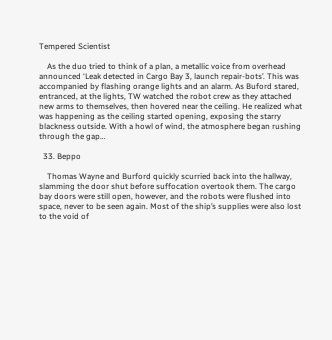Tempered Scientist

    As the duo tried to think of a plan, a metallic voice from overhead announced ‘Leak detected in Cargo Bay 3, launch repair-bots’. This was accompanied by flashing orange lights and an alarm. As Buford stared, entranced, at the lights, TW watched the robot crew as they attached new arms to themselves, then hovered near the ceiling. He realized what was happening as the ceiling started opening, exposing the starry blackness outside. With a howl of wind, the atmosphere began rushing through the gap…

  33. Beppo

    Thomas Wayne and Burford quickly scurried back into the hallway, slamming the door shut before suffocation overtook them. The cargo bay doors were still open, however, and the robots were flushed into space, never to be seen again. Most of the ship’s supplies were also lost to the void of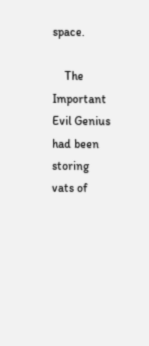space.

    The Important Evil Genius had been storing vats of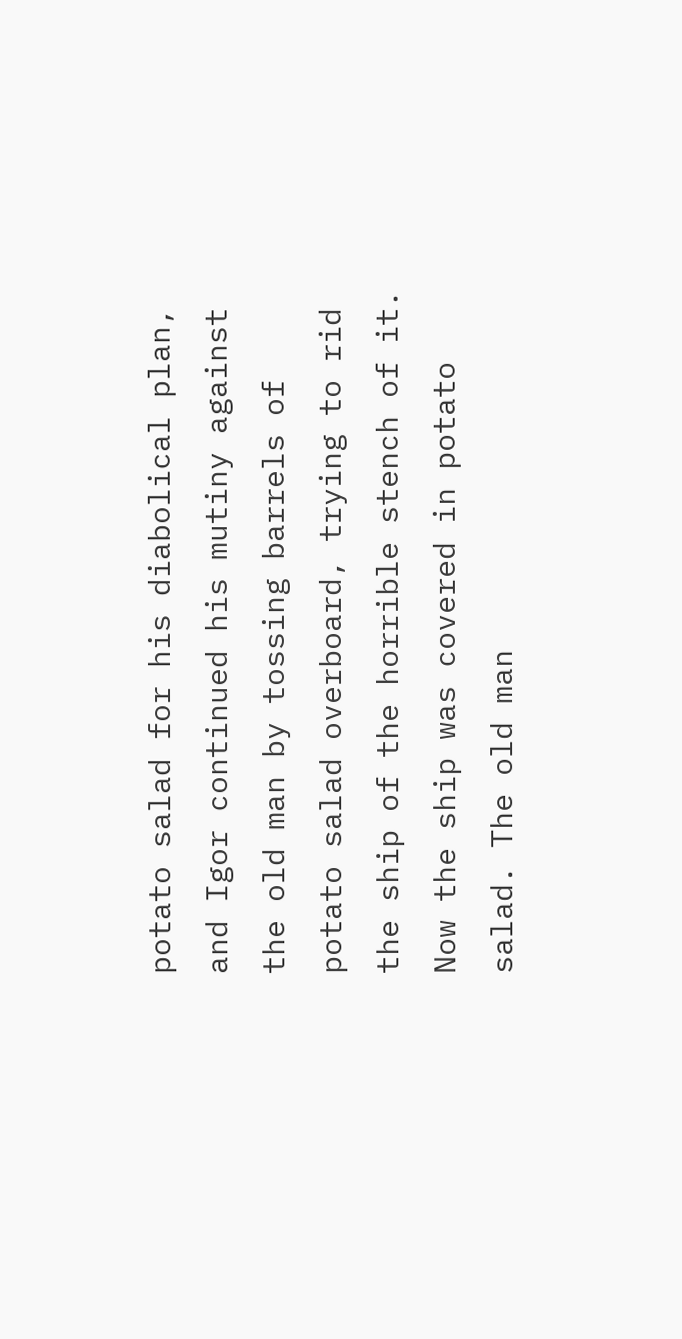potato salad for his diabolical plan, and Igor continued his mutiny against the old man by tossing barrels of potato salad overboard, trying to rid the ship of the horrible stench of it. Now the ship was covered in potato salad. The old man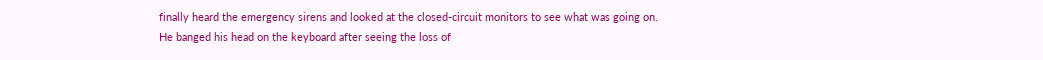finally heard the emergency sirens and looked at the closed-circuit monitors to see what was going on. He banged his head on the keyboard after seeing the loss of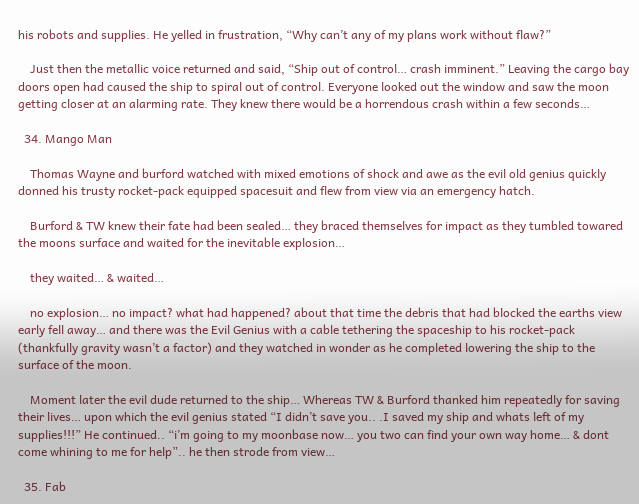his robots and supplies. He yelled in frustration, “Why can’t any of my plans work without flaw?”

    Just then the metallic voice returned and said, “Ship out of control… crash imminent.” Leaving the cargo bay doors open had caused the ship to spiral out of control. Everyone looked out the window and saw the moon getting closer at an alarming rate. They knew there would be a horrendous crash within a few seconds…

  34. Mango Man

    Thomas Wayne and burford watched with mixed emotions of shock and awe as the evil old genius quickly donned his trusty rocket-pack equipped spacesuit and flew from view via an emergency hatch.

    Burford & TW knew their fate had been sealed… they braced themselves for impact as they tumbled towared the moons surface and waited for the inevitable explosion…

    they waited… & waited…

    no explosion… no impact? what had happened? about that time the debris that had blocked the earths view early fell away… and there was the Evil Genius with a cable tethering the spaceship to his rocket-pack (thankfully gravity wasn’t a factor) and they watched in wonder as he completed lowering the ship to the surface of the moon.

    Moment later the evil dude returned to the ship… Whereas TW & Burford thanked him repeatedly for saving their lives… upon which the evil genius stated “I didn’t save you.. .I saved my ship and whats left of my supplies!!!” He continued.. “i’m going to my moonbase now… you two can find your own way home… & dont come whining to me for help”.. he then strode from view…

  35. Fab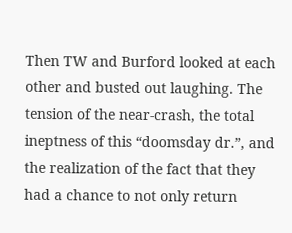Then TW and Burford looked at each other and busted out laughing. The tension of the near-crash, the total ineptness of this “doomsday dr.”, and the realization of the fact that they had a chance to not only return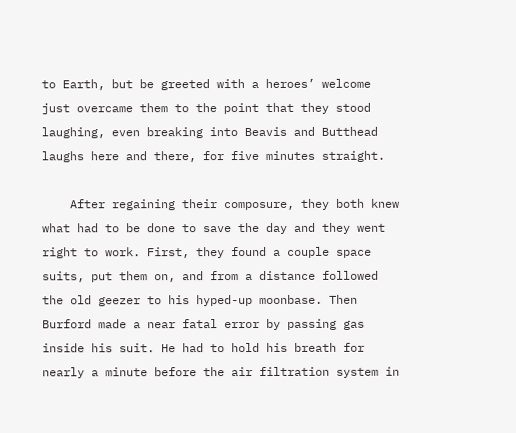to Earth, but be greeted with a heroes’ welcome just overcame them to the point that they stood laughing, even breaking into Beavis and Butthead laughs here and there, for five minutes straight.

    After regaining their composure, they both knew what had to be done to save the day and they went right to work. First, they found a couple space suits, put them on, and from a distance followed the old geezer to his hyped-up moonbase. Then Burford made a near fatal error by passing gas inside his suit. He had to hold his breath for nearly a minute before the air filtration system in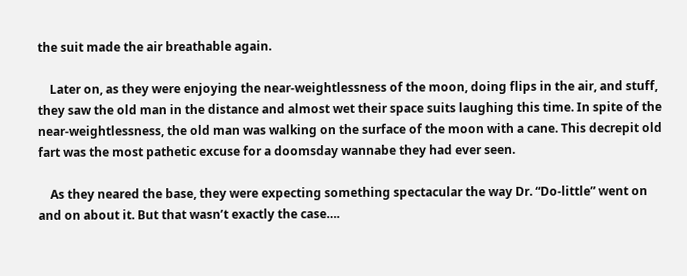the suit made the air breathable again.

    Later on, as they were enjoying the near-weightlessness of the moon, doing flips in the air, and stuff, they saw the old man in the distance and almost wet their space suits laughing this time. In spite of the near-weightlessness, the old man was walking on the surface of the moon with a cane. This decrepit old fart was the most pathetic excuse for a doomsday wannabe they had ever seen.

    As they neared the base, they were expecting something spectacular the way Dr. “Do-little” went on and on about it. But that wasn’t exactly the case….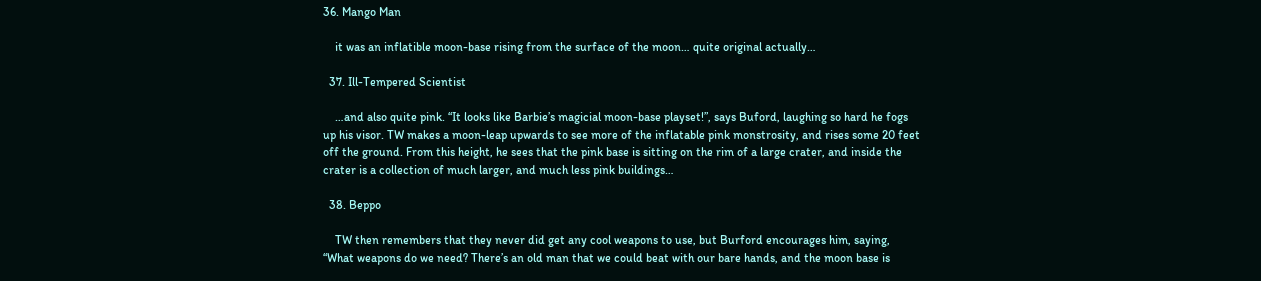36. Mango Man

    it was an inflatible moon-base rising from the surface of the moon… quite original actually…

  37. Ill-Tempered Scientist

    …and also quite pink. “It looks like Barbie’s magicial moon-base playset!”, says Buford, laughing so hard he fogs up his visor. TW makes a moon-leap upwards to see more of the inflatable pink monstrosity, and rises some 20 feet off the ground. From this height, he sees that the pink base is sitting on the rim of a large crater, and inside the crater is a collection of much larger, and much less pink buildings…

  38. Beppo

    TW then remembers that they never did get any cool weapons to use, but Burford encourages him, saying, “What weapons do we need? There’s an old man that we could beat with our bare hands, and the moon base is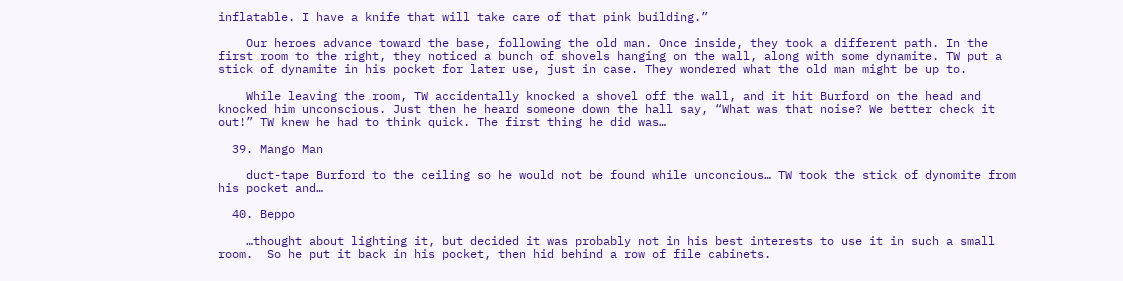inflatable. I have a knife that will take care of that pink building.”

    Our heroes advance toward the base, following the old man. Once inside, they took a different path. In the first room to the right, they noticed a bunch of shovels hanging on the wall, along with some dynamite. TW put a stick of dynamite in his pocket for later use, just in case. They wondered what the old man might be up to.

    While leaving the room, TW accidentally knocked a shovel off the wall, and it hit Burford on the head and knocked him unconscious. Just then he heard someone down the hall say, “What was that noise? We better check it out!” TW knew he had to think quick. The first thing he did was…

  39. Mango Man

    duct-tape Burford to the ceiling so he would not be found while unconcious… TW took the stick of dynomite from his pocket and…

  40. Beppo

    …thought about lighting it, but decided it was probably not in his best interests to use it in such a small room.  So he put it back in his pocket, then hid behind a row of file cabinets.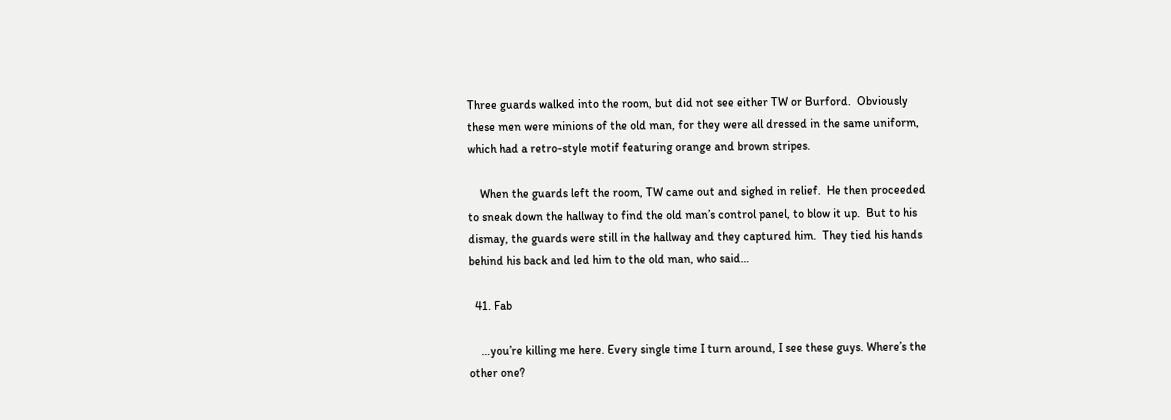Three guards walked into the room, but did not see either TW or Burford.  Obviously these men were minions of the old man, for they were all dressed in the same uniform, which had a retro-style motif featuring orange and brown stripes.

    When the guards left the room, TW came out and sighed in relief.  He then proceeded to sneak down the hallway to find the old man’s control panel, to blow it up.  But to his dismay, the guards were still in the hallway and they captured him.  They tied his hands behind his back and led him to the old man, who said…

  41. Fab

    …you’re killing me here. Every single time I turn around, I see these guys. Where’s the other one?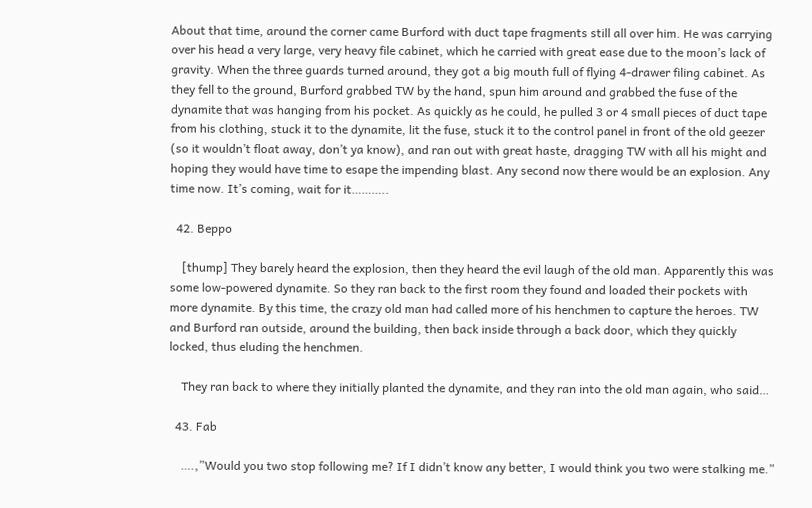About that time, around the corner came Burford with duct tape fragments still all over him. He was carrying over his head a very large, very heavy file cabinet, which he carried with great ease due to the moon’s lack of gravity. When the three guards turned around, they got a big mouth full of flying 4-drawer filing cabinet. As they fell to the ground, Burford grabbed TW by the hand, spun him around and grabbed the fuse of the dynamite that was hanging from his pocket. As quickly as he could, he pulled 3 or 4 small pieces of duct tape from his clothing, stuck it to the dynamite, lit the fuse, stuck it to the control panel in front of the old geezer (so it wouldn’t float away, don’t ya know), and ran out with great haste, dragging TW with all his might and hoping they would have time to esape the impending blast. Any second now there would be an explosion. Any time now. It’s coming, wait for it………..

  42. Beppo

    [thump] They barely heard the explosion, then they heard the evil laugh of the old man. Apparently this was some low-powered dynamite. So they ran back to the first room they found and loaded their pockets with more dynamite. By this time, the crazy old man had called more of his henchmen to capture the heroes. TW and Burford ran outside, around the building, then back inside through a back door, which they quickly locked, thus eluding the henchmen.

    They ran back to where they initially planted the dynamite, and they ran into the old man again, who said…

  43. Fab

    ….,”Would you two stop following me? If I didn’t know any better, I would think you two were stalking me.”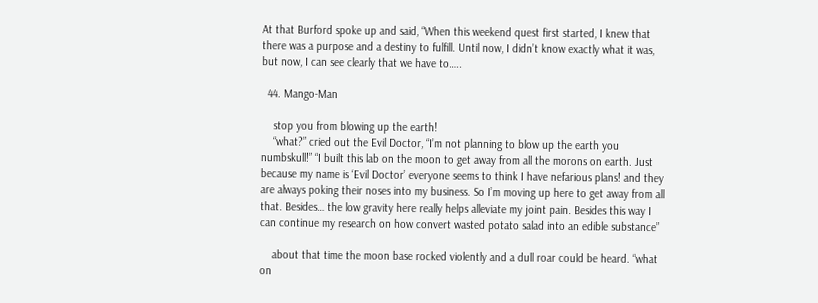At that Burford spoke up and said, “When this weekend quest first started, I knew that there was a purpose and a destiny to fulfill. Until now, I didn’t know exactly what it was, but now, I can see clearly that we have to…..

  44. Mango-Man

    stop you from blowing up the earth!
    “what?” cried out the Evil Doctor, “I’m not planning to blow up the earth you numbskull!” “I built this lab on the moon to get away from all the morons on earth. Just because my name is ‘Evil Doctor’ everyone seems to think I have nefarious plans! and they are always poking their noses into my business. So I’m moving up here to get away from all that. Besides… the low gravity here really helps alleviate my joint pain. Besides this way I can continue my research on how convert wasted potato salad into an edible substance”

    about that time the moon base rocked violently and a dull roar could be heard. “what on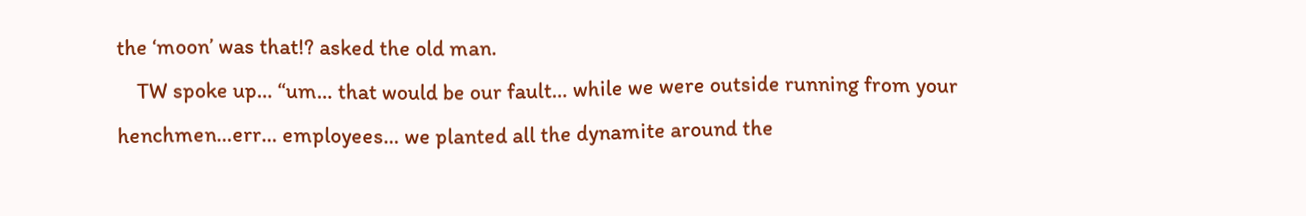the ‘moon’ was that!? asked the old man.
    TW spoke up… “um… that would be our fault… while we were outside running from your henchmen…err… employees… we planted all the dynamite around the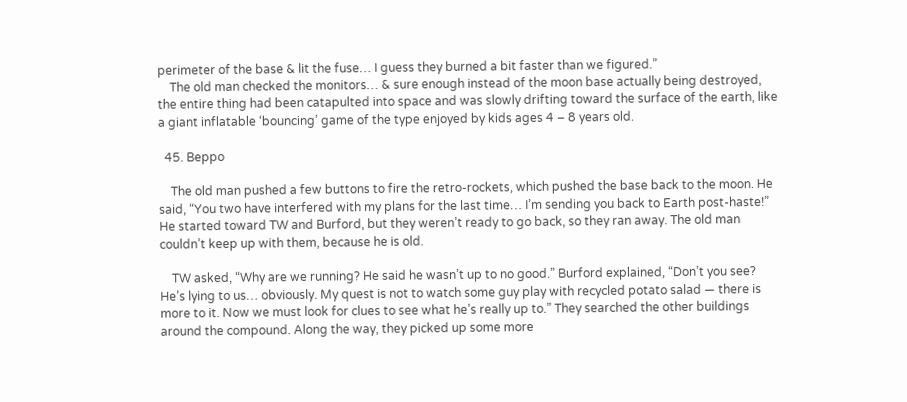perimeter of the base & lit the fuse… I guess they burned a bit faster than we figured.”
    The old man checked the monitors… & sure enough instead of the moon base actually being destroyed, the entire thing had been catapulted into space and was slowly drifting toward the surface of the earth, like a giant inflatable ‘bouncing’ game of the type enjoyed by kids ages 4 – 8 years old.

  45. Beppo

    The old man pushed a few buttons to fire the retro-rockets, which pushed the base back to the moon. He said, “You two have interfered with my plans for the last time… I’m sending you back to Earth post-haste!” He started toward TW and Burford, but they weren’t ready to go back, so they ran away. The old man couldn’t keep up with them, because he is old.

    TW asked, “Why are we running? He said he wasn’t up to no good.” Burford explained, “Don’t you see? He’s lying to us… obviously. My quest is not to watch some guy play with recycled potato salad — there is more to it. Now we must look for clues to see what he’s really up to.” They searched the other buildings around the compound. Along the way, they picked up some more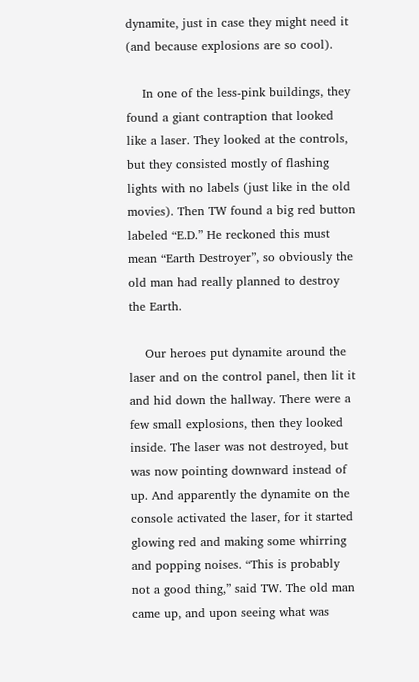dynamite, just in case they might need it (and because explosions are so cool).

    In one of the less-pink buildings, they found a giant contraption that looked like a laser. They looked at the controls, but they consisted mostly of flashing lights with no labels (just like in the old movies). Then TW found a big red button labeled “E.D.” He reckoned this must mean “Earth Destroyer”, so obviously the old man had really planned to destroy the Earth.

    Our heroes put dynamite around the laser and on the control panel, then lit it and hid down the hallway. There were a few small explosions, then they looked inside. The laser was not destroyed, but was now pointing downward instead of up. And apparently the dynamite on the console activated the laser, for it started glowing red and making some whirring and popping noises. “This is probably not a good thing,” said TW. The old man came up, and upon seeing what was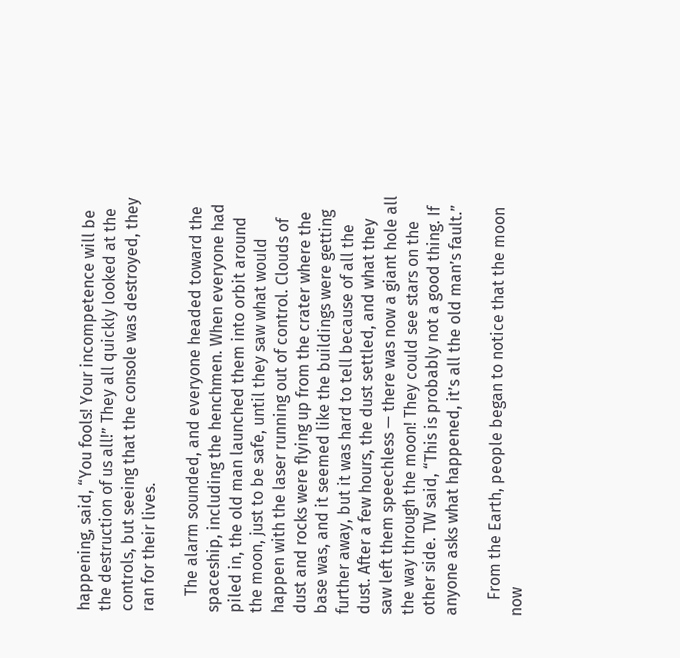happening, said, “You fools! Your incompetence will be the destruction of us all!” They all quickly looked at the controls, but seeing that the console was destroyed, they ran for their lives.

    The alarm sounded, and everyone headed toward the spaceship, including the henchmen. When everyone had piled in, the old man launched them into orbit around the moon, just to be safe, until they saw what would happen with the laser running out of control. Clouds of dust and rocks were flying up from the crater where the base was, and it seemed like the buildings were getting further away, but it was hard to tell because of all the dust. After a few hours, the dust settled, and what they saw left them speechless — there was now a giant hole all the way through the moon! They could see stars on the other side. TW said, “This is probably not a good thing. If anyone asks what happened, it’s all the old man’s fault.”

    From the Earth, people began to notice that the moon now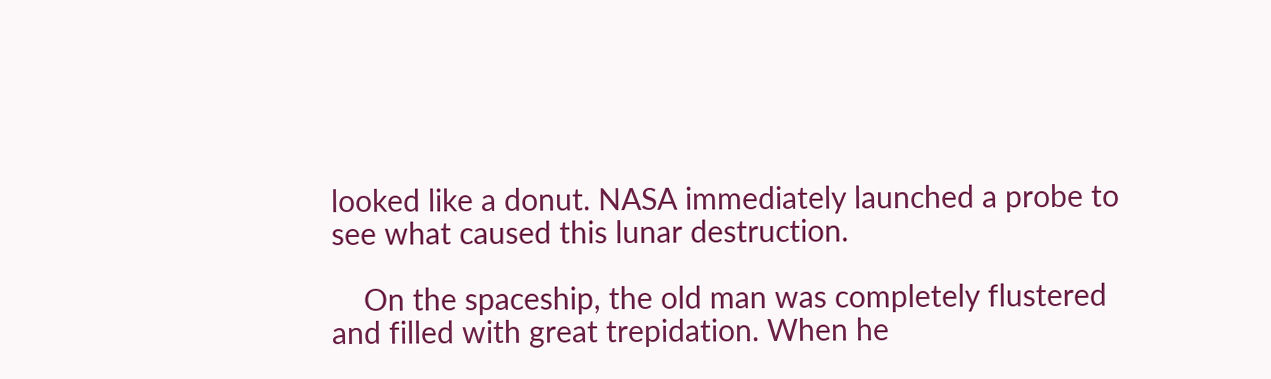looked like a donut. NASA immediately launched a probe to see what caused this lunar destruction.

    On the spaceship, the old man was completely flustered and filled with great trepidation. When he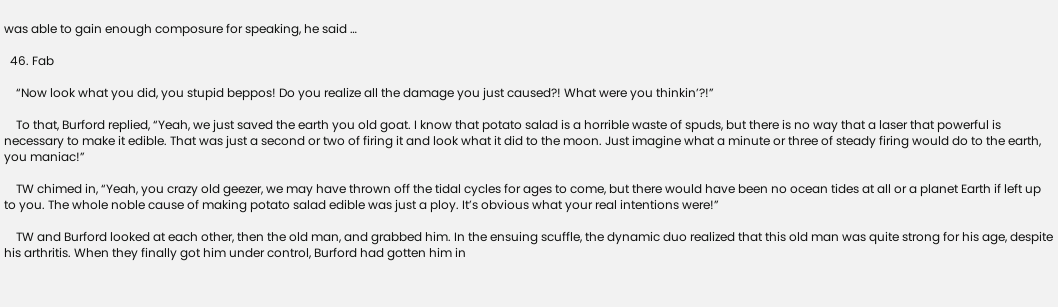was able to gain enough composure for speaking, he said …

  46. Fab

    “Now look what you did, you stupid beppos! Do you realize all the damage you just caused?! What were you thinkin’?!”

    To that, Burford replied, “Yeah, we just saved the earth you old goat. I know that potato salad is a horrible waste of spuds, but there is no way that a laser that powerful is necessary to make it edible. That was just a second or two of firing it and look what it did to the moon. Just imagine what a minute or three of steady firing would do to the earth, you maniac!”

    TW chimed in, “Yeah, you crazy old geezer, we may have thrown off the tidal cycles for ages to come, but there would have been no ocean tides at all or a planet Earth if left up to you. The whole noble cause of making potato salad edible was just a ploy. It’s obvious what your real intentions were!”

    TW and Burford looked at each other, then the old man, and grabbed him. In the ensuing scuffle, the dynamic duo realized that this old man was quite strong for his age, despite his arthritis. When they finally got him under control, Burford had gotten him in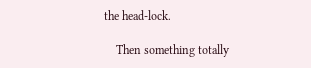the head-lock.

    Then something totally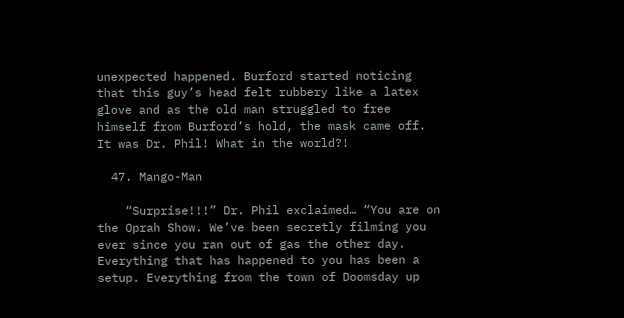unexpected happened. Burford started noticing that this guy’s head felt rubbery like a latex glove and as the old man struggled to free himself from Burford’s hold, the mask came off. It was Dr. Phil! What in the world?!

  47. Mango-Man

    “Surprise!!!” Dr. Phil exclaimed… “You are on the Oprah Show. We’ve been secretly filming you ever since you ran out of gas the other day. Everything that has happened to you has been a setup. Everything from the town of Doomsday up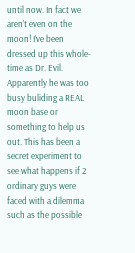until now. In fact we aren’t even on the moon! I’ve been dressed up this whole-time as Dr. Evil. Apparently he was too busy buliding a REAL moon base or something to help us out. This has been a secret experiment to see what happens if 2 ordinary guys were faced with a dilemma such as the possible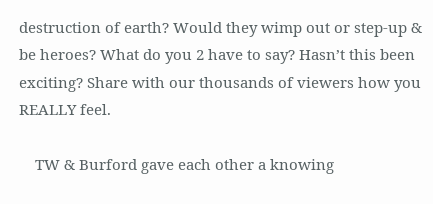destruction of earth? Would they wimp out or step-up & be heroes? What do you 2 have to say? Hasn’t this been exciting? Share with our thousands of viewers how you REALLY feel.

    TW & Burford gave each other a knowing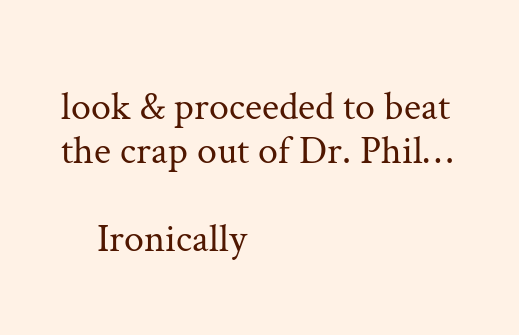look & proceeded to beat the crap out of Dr. Phil…

    Ironically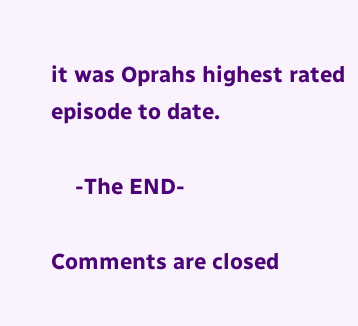it was Oprahs highest rated episode to date.

    -The END-

Comments are closed